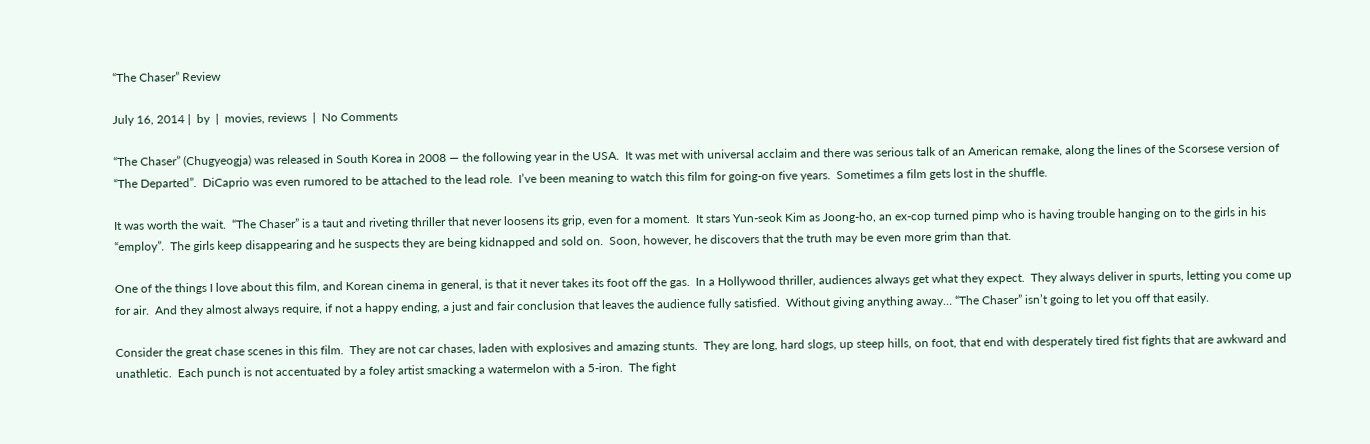“The Chaser” Review

July 16, 2014 |  by  |  movies, reviews  |  No Comments

“The Chaser” (Chugyeogja) was released in South Korea in 2008 — the following year in the USA.  It was met with universal acclaim and there was serious talk of an American remake, along the lines of the Scorsese version of “The Departed”.  DiCaprio was even rumored to be attached to the lead role.  I’ve been meaning to watch this film for going-on five years.  Sometimes a film gets lost in the shuffle.

It was worth the wait.  “The Chaser” is a taut and riveting thriller that never loosens its grip, even for a moment.  It stars Yun-seok Kim as Joong-ho, an ex-cop turned pimp who is having trouble hanging on to the girls in his “employ”.  The girls keep disappearing and he suspects they are being kidnapped and sold on.  Soon, however, he discovers that the truth may be even more grim than that.

One of the things I love about this film, and Korean cinema in general, is that it never takes its foot off the gas.  In a Hollywood thriller, audiences always get what they expect.  They always deliver in spurts, letting you come up for air.  And they almost always require, if not a happy ending, a just and fair conclusion that leaves the audience fully satisfied.  Without giving anything away… “The Chaser” isn’t going to let you off that easily.

Consider the great chase scenes in this film.  They are not car chases, laden with explosives and amazing stunts.  They are long, hard slogs, up steep hills, on foot, that end with desperately tired fist fights that are awkward and unathletic.  Each punch is not accentuated by a foley artist smacking a watermelon with a 5-iron.  The fight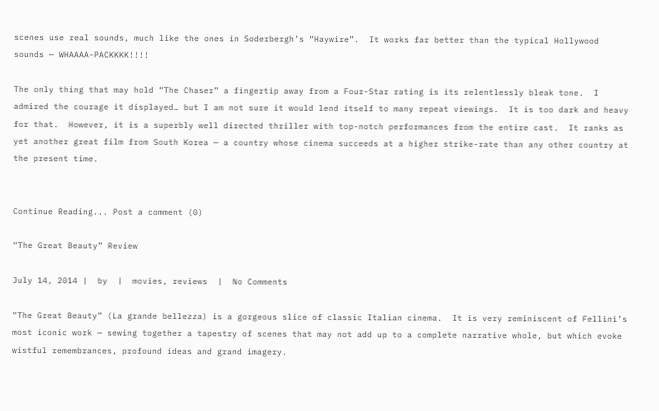scenes use real sounds, much like the ones in Soderbergh’s “Haywire”.  It works far better than the typical Hollywood sounds — WHAAAA-PACKKKK!!!!

The only thing that may hold “The Chaser” a fingertip away from a Four-Star rating is its relentlessly bleak tone.  I admired the courage it displayed… but I am not sure it would lend itself to many repeat viewings.  It is too dark and heavy for that.  However, it is a superbly well directed thriller with top-notch performances from the entire cast.  It ranks as yet another great film from South Korea — a country whose cinema succeeds at a higher strike-rate than any other country at the present time.


Continue Reading... Post a comment (0)

“The Great Beauty” Review

July 14, 2014 |  by  |  movies, reviews  |  No Comments

“The Great Beauty” (La grande bellezza) is a gorgeous slice of classic Italian cinema.  It is very reminiscent of Fellini’s most iconic work — sewing together a tapestry of scenes that may not add up to a complete narrative whole, but which evoke wistful remembrances, profound ideas and grand imagery.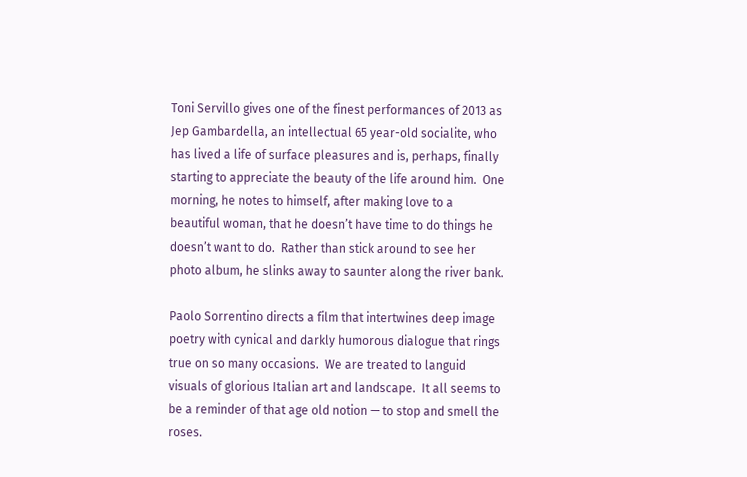Toni Servillo gives one of the finest performances of 2013 as Jep Gambardella, an intellectual 65 year-old socialite, who has lived a life of surface pleasures and is, perhaps, finally starting to appreciate the beauty of the life around him.  One morning, he notes to himself, after making love to a beautiful woman, that he doesn’t have time to do things he doesn’t want to do.  Rather than stick around to see her photo album, he slinks away to saunter along the river bank.

Paolo Sorrentino directs a film that intertwines deep image poetry with cynical and darkly humorous dialogue that rings true on so many occasions.  We are treated to languid visuals of glorious Italian art and landscape.  It all seems to be a reminder of that age old notion — to stop and smell the roses.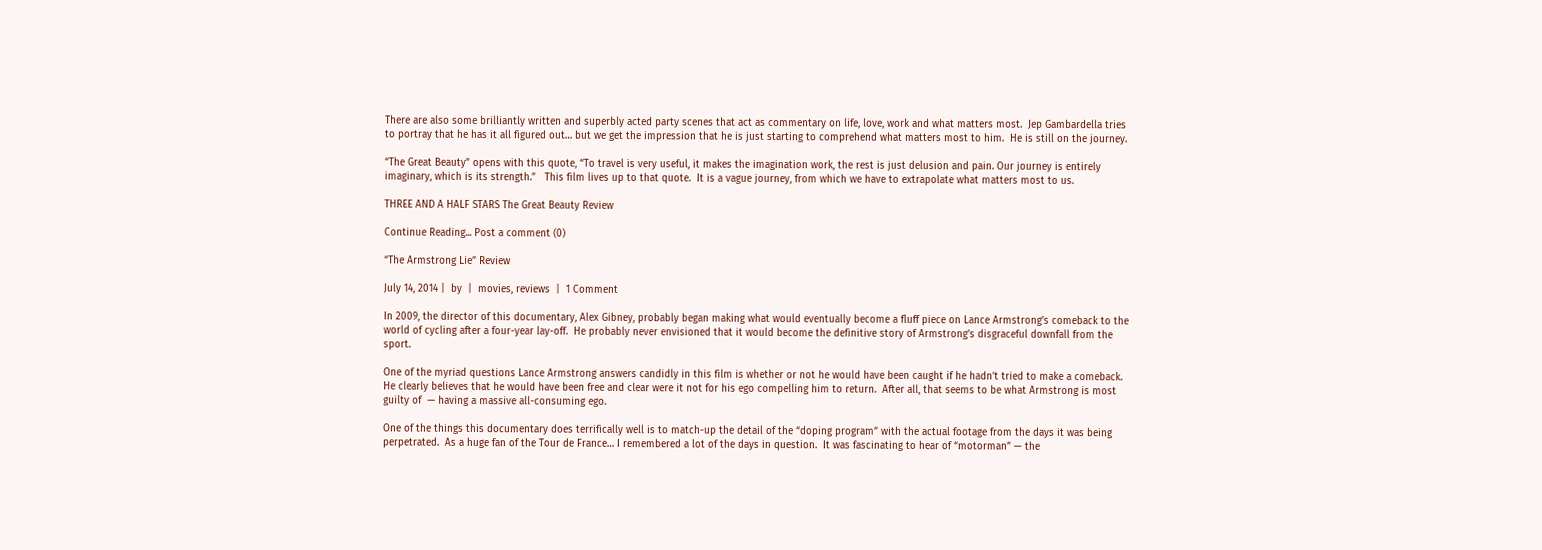There are also some brilliantly written and superbly acted party scenes that act as commentary on life, love, work and what matters most.  Jep Gambardella tries to portray that he has it all figured out… but we get the impression that he is just starting to comprehend what matters most to him.  He is still on the journey.

“The Great Beauty” opens with this quote, “To travel is very useful, it makes the imagination work, the rest is just delusion and pain. Our journey is entirely imaginary, which is its strength.”   This film lives up to that quote.  It is a vague journey, from which we have to extrapolate what matters most to us.

THREE AND A HALF STARS The Great Beauty Review

Continue Reading... Post a comment (0)

“The Armstrong Lie” Review

July 14, 2014 |  by  |  movies, reviews  |  1 Comment

In 2009, the director of this documentary, Alex Gibney, probably began making what would eventually become a fluff piece on Lance Armstrong’s comeback to the world of cycling after a four-year lay-off.  He probably never envisioned that it would become the definitive story of Armstrong’s disgraceful downfall from the sport.

One of the myriad questions Lance Armstrong answers candidly in this film is whether or not he would have been caught if he hadn’t tried to make a comeback.  He clearly believes that he would have been free and clear were it not for his ego compelling him to return.  After all, that seems to be what Armstrong is most guilty of  — having a massive all-consuming ego.

One of the things this documentary does terrifically well is to match-up the detail of the “doping program” with the actual footage from the days it was being perpetrated.  As a huge fan of the Tour de France… I remembered a lot of the days in question.  It was fascinating to hear of “motorman” — the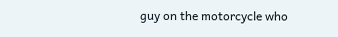guy on the motorcycle who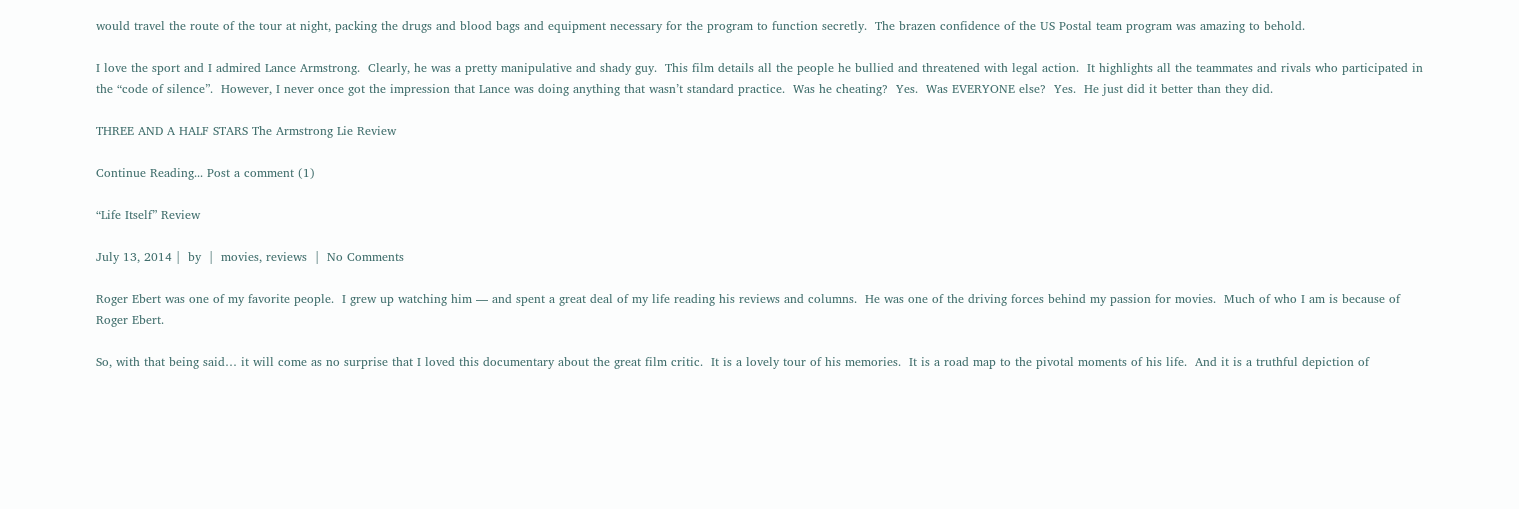would travel the route of the tour at night, packing the drugs and blood bags and equipment necessary for the program to function secretly.  The brazen confidence of the US Postal team program was amazing to behold.

I love the sport and I admired Lance Armstrong.  Clearly, he was a pretty manipulative and shady guy.  This film details all the people he bullied and threatened with legal action.  It highlights all the teammates and rivals who participated in the “code of silence”.  However, I never once got the impression that Lance was doing anything that wasn’t standard practice.  Was he cheating?  Yes.  Was EVERYONE else?  Yes.  He just did it better than they did.

THREE AND A HALF STARS The Armstrong Lie Review

Continue Reading... Post a comment (1)

“Life Itself” Review

July 13, 2014 |  by  |  movies, reviews  |  No Comments

Roger Ebert was one of my favorite people.  I grew up watching him — and spent a great deal of my life reading his reviews and columns.  He was one of the driving forces behind my passion for movies.  Much of who I am is because of Roger Ebert.

So, with that being said… it will come as no surprise that I loved this documentary about the great film critic.  It is a lovely tour of his memories.  It is a road map to the pivotal moments of his life.  And it is a truthful depiction of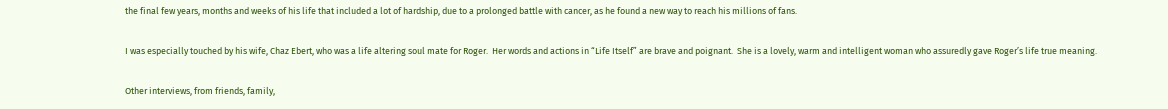the final few years, months and weeks of his life that included a lot of hardship, due to a prolonged battle with cancer, as he found a new way to reach his millions of fans.

I was especially touched by his wife, Chaz Ebert, who was a life altering soul mate for Roger.  Her words and actions in “Life Itself” are brave and poignant.  She is a lovely, warm and intelligent woman who assuredly gave Roger’s life true meaning.

Other interviews, from friends, family,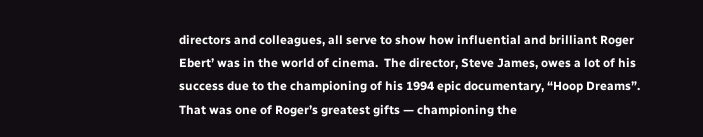directors and colleagues, all serve to show how influential and brilliant Roger Ebert’ was in the world of cinema.  The director, Steve James, owes a lot of his success due to the championing of his 1994 epic documentary, “Hoop Dreams”.  That was one of Roger’s greatest gifts — championing the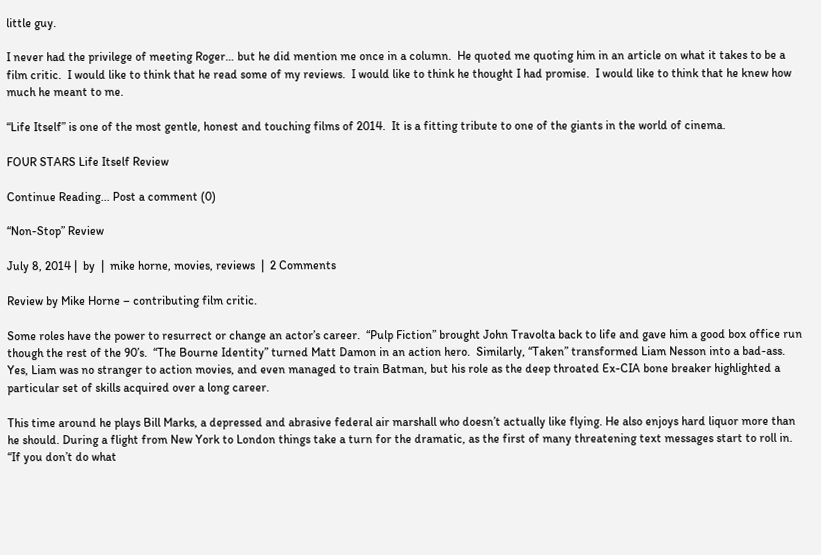little guy.

I never had the privilege of meeting Roger… but he did mention me once in a column.  He quoted me quoting him in an article on what it takes to be a film critic.  I would like to think that he read some of my reviews.  I would like to think he thought I had promise.  I would like to think that he knew how much he meant to me.

“Life Itself” is one of the most gentle, honest and touching films of 2014.  It is a fitting tribute to one of the giants in the world of cinema.

FOUR STARS Life Itself Review

Continue Reading... Post a comment (0)

“Non-Stop” Review

July 8, 2014 |  by  |  mike horne, movies, reviews  |  2 Comments

Review by Mike Horne – contributing film critic.

Some roles have the power to resurrect or change an actor’s career.  “Pulp Fiction” brought John Travolta back to life and gave him a good box office run though the rest of the 90’s.  “The Bourne Identity” turned Matt Damon in an action hero.  Similarly, “Taken” transformed Liam Nesson into a bad-ass. Yes, Liam was no stranger to action movies, and even managed to train Batman, but his role as the deep throated Ex-CIA bone breaker highlighted a particular set of skills acquired over a long career.

This time around he plays Bill Marks, a depressed and abrasive federal air marshall who doesn’t actually like flying. He also enjoys hard liquor more than he should. During a flight from New York to London things take a turn for the dramatic, as the first of many threatening text messages start to roll in.  “If you don’t do what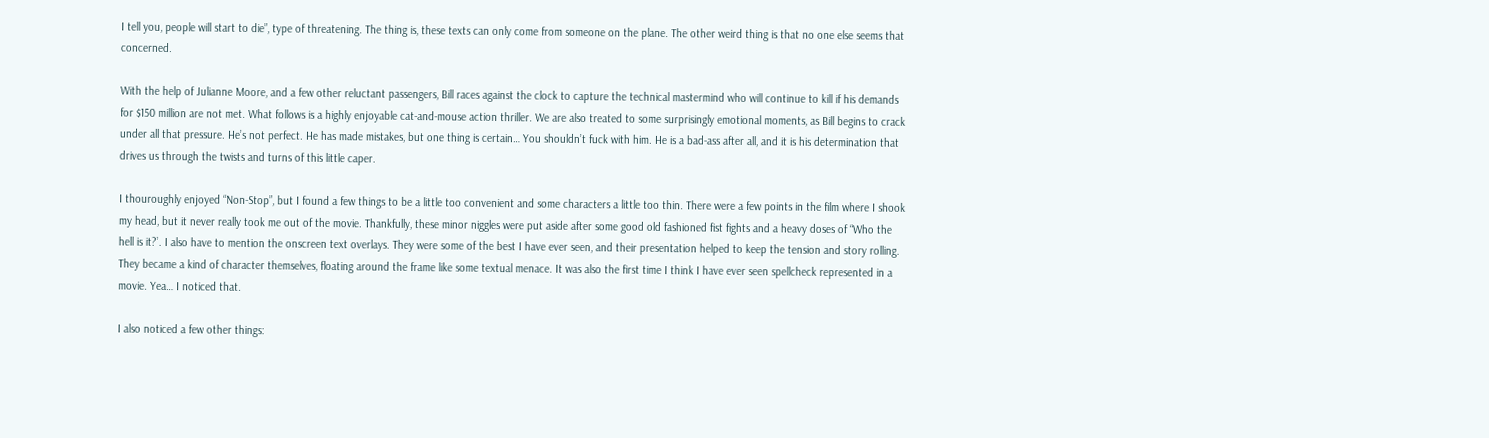I tell you, people will start to die”, type of threatening. The thing is, these texts can only come from someone on the plane. The other weird thing is that no one else seems that concerned.

With the help of Julianne Moore, and a few other reluctant passengers, Bill races against the clock to capture the technical mastermind who will continue to kill if his demands for $150 million are not met. What follows is a highly enjoyable cat-and-mouse action thriller. We are also treated to some surprisingly emotional moments, as Bill begins to crack under all that pressure. He’s not perfect. He has made mistakes, but one thing is certain… You shouldn’t fuck with him. He is a bad-ass after all, and it is his determination that drives us through the twists and turns of this little caper.

I thouroughly enjoyed “Non-Stop”, but I found a few things to be a little too convenient and some characters a little too thin. There were a few points in the film where I shook my head, but it never really took me out of the movie. Thankfully, these minor niggles were put aside after some good old fashioned fist fights and a heavy doses of “Who the hell is it?’. I also have to mention the onscreen text overlays. They were some of the best I have ever seen, and their presentation helped to keep the tension and story rolling. They became a kind of character themselves, floating around the frame like some textual menace. It was also the first time I think I have ever seen spellcheck represented in a movie. Yea… I noticed that.

I also noticed a few other things: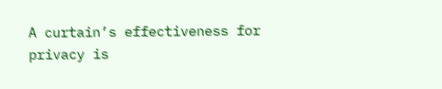A curtain’s effectiveness for privacy is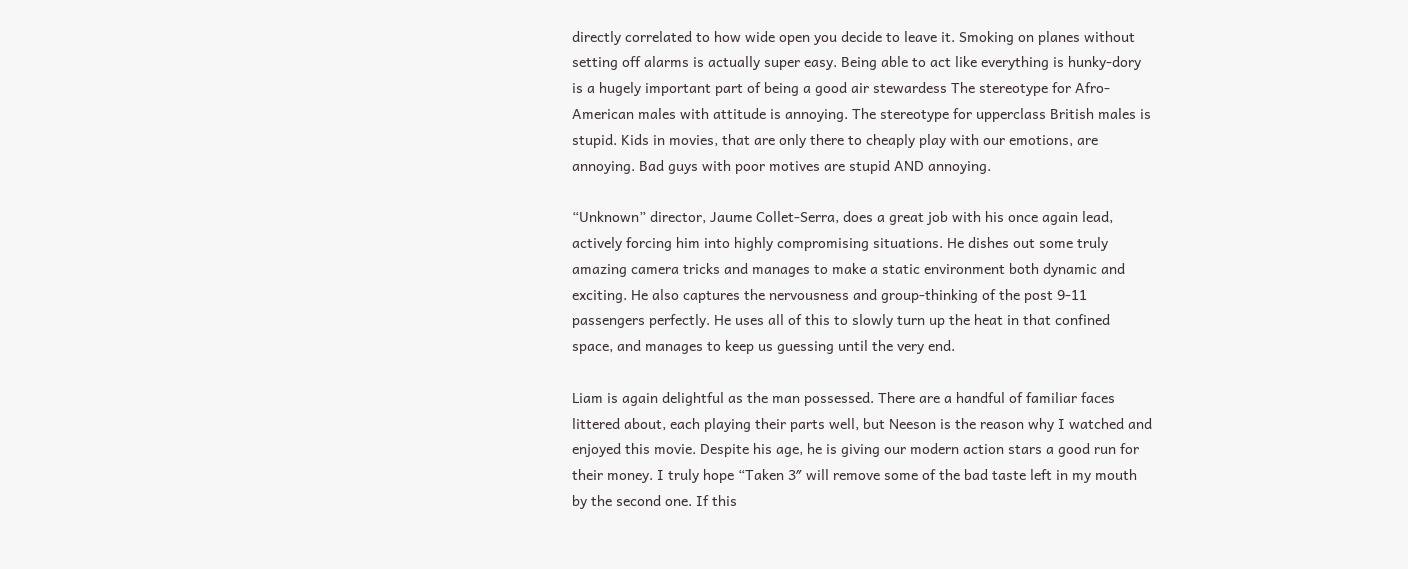directly correlated to how wide open you decide to leave it. Smoking on planes without setting off alarms is actually super easy. Being able to act like everything is hunky-dory is a hugely important part of being a good air stewardess The stereotype for Afro-American males with attitude is annoying. The stereotype for upperclass British males is stupid. Kids in movies, that are only there to cheaply play with our emotions, are annoying. Bad guys with poor motives are stupid AND annoying.

“Unknown” director, Jaume Collet-Serra, does a great job with his once again lead, actively forcing him into highly compromising situations. He dishes out some truly amazing camera tricks and manages to make a static environment both dynamic and exciting. He also captures the nervousness and group-thinking of the post 9-11 passengers perfectly. He uses all of this to slowly turn up the heat in that confined space, and manages to keep us guessing until the very end.

Liam is again delightful as the man possessed. There are a handful of familiar faces littered about, each playing their parts well, but Neeson is the reason why I watched and enjoyed this movie. Despite his age, he is giving our modern action stars a good run for their money. I truly hope “Taken 3″ will remove some of the bad taste left in my mouth by the second one. If this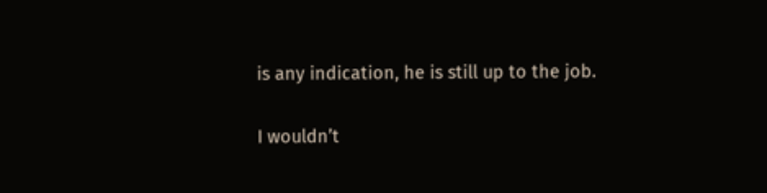is any indication, he is still up to the job.

I wouldn’t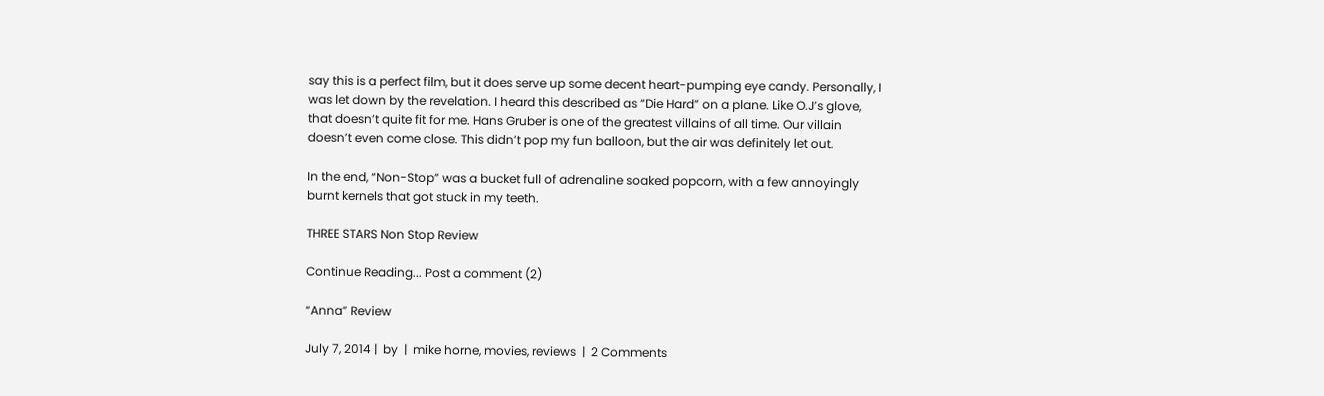say this is a perfect film, but it does serve up some decent heart-pumping eye candy. Personally, I was let down by the revelation. I heard this described as “Die Hard” on a plane. Like O.J’s glove, that doesn’t quite fit for me. Hans Gruber is one of the greatest villains of all time. Our villain doesn’t even come close. This didn’t pop my fun balloon, but the air was definitely let out.

In the end, “Non-Stop” was a bucket full of adrenaline soaked popcorn, with a few annoyingly burnt kernels that got stuck in my teeth.

THREE STARS Non Stop Review

Continue Reading... Post a comment (2)

“Anna” Review

July 7, 2014 |  by  |  mike horne, movies, reviews  |  2 Comments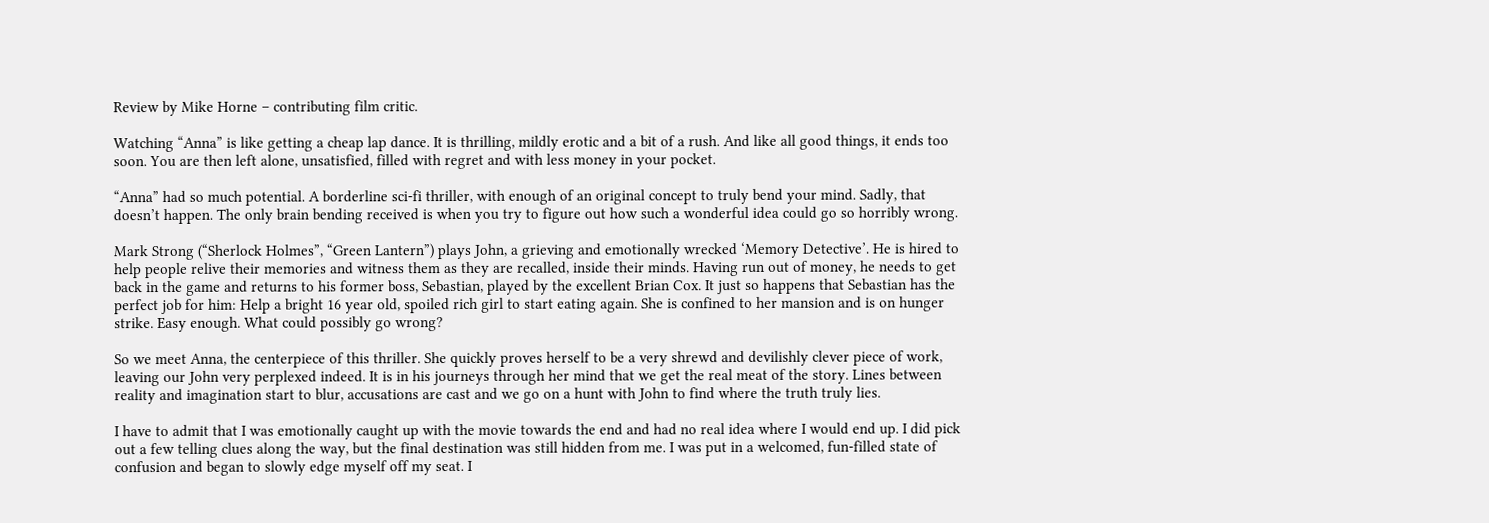Review by Mike Horne – contributing film critic.

Watching “Anna” is like getting a cheap lap dance. It is thrilling, mildly erotic and a bit of a rush. And like all good things, it ends too soon. You are then left alone, unsatisfied, filled with regret and with less money in your pocket.

“Anna” had so much potential. A borderline sci-fi thriller, with enough of an original concept to truly bend your mind. Sadly, that doesn’t happen. The only brain bending received is when you try to figure out how such a wonderful idea could go so horribly wrong.

Mark Strong (“Sherlock Holmes”, “Green Lantern”) plays John, a grieving and emotionally wrecked ‘Memory Detective’. He is hired to help people relive their memories and witness them as they are recalled, inside their minds. Having run out of money, he needs to get back in the game and returns to his former boss, Sebastian, played by the excellent Brian Cox. It just so happens that Sebastian has the perfect job for him: Help a bright 16 year old, spoiled rich girl to start eating again. She is confined to her mansion and is on hunger strike. Easy enough. What could possibly go wrong?

So we meet Anna, the centerpiece of this thriller. She quickly proves herself to be a very shrewd and devilishly clever piece of work, leaving our John very perplexed indeed. It is in his journeys through her mind that we get the real meat of the story. Lines between reality and imagination start to blur, accusations are cast and we go on a hunt with John to find where the truth truly lies.

I have to admit that I was emotionally caught up with the movie towards the end and had no real idea where I would end up. I did pick out a few telling clues along the way, but the final destination was still hidden from me. I was put in a welcomed, fun-filled state of confusion and began to slowly edge myself off my seat. I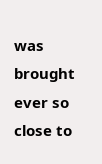was brought ever so close to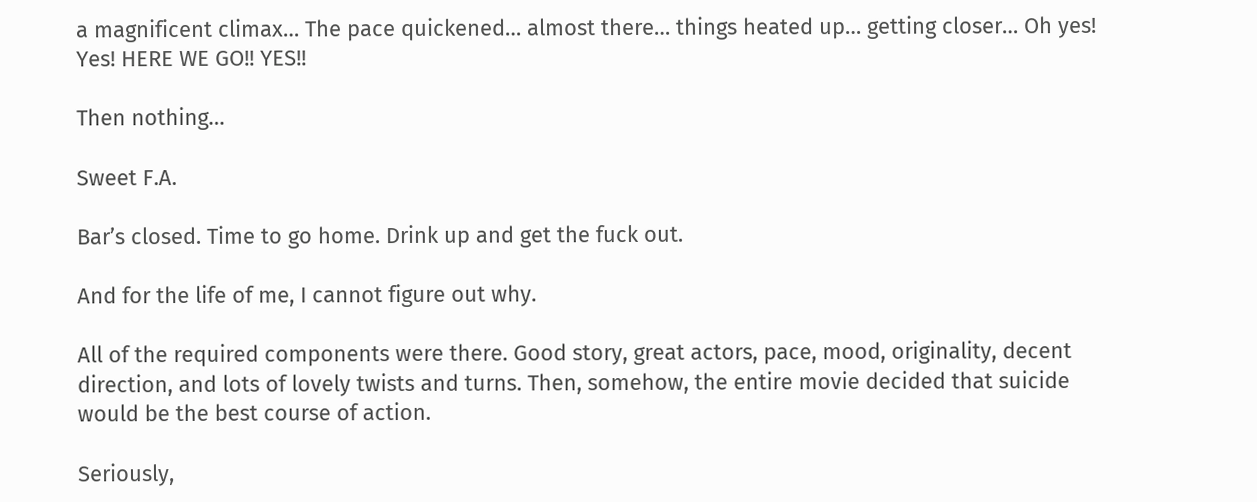a magnificent climax… The pace quickened… almost there… things heated up… getting closer… Oh yes! Yes! HERE WE GO!! YES!!

Then nothing…

Sweet F.A.

Bar’s closed. Time to go home. Drink up and get the fuck out.

And for the life of me, I cannot figure out why.

All of the required components were there. Good story, great actors, pace, mood, originality, decent direction, and lots of lovely twists and turns. Then, somehow, the entire movie decided that suicide would be the best course of action.

Seriously,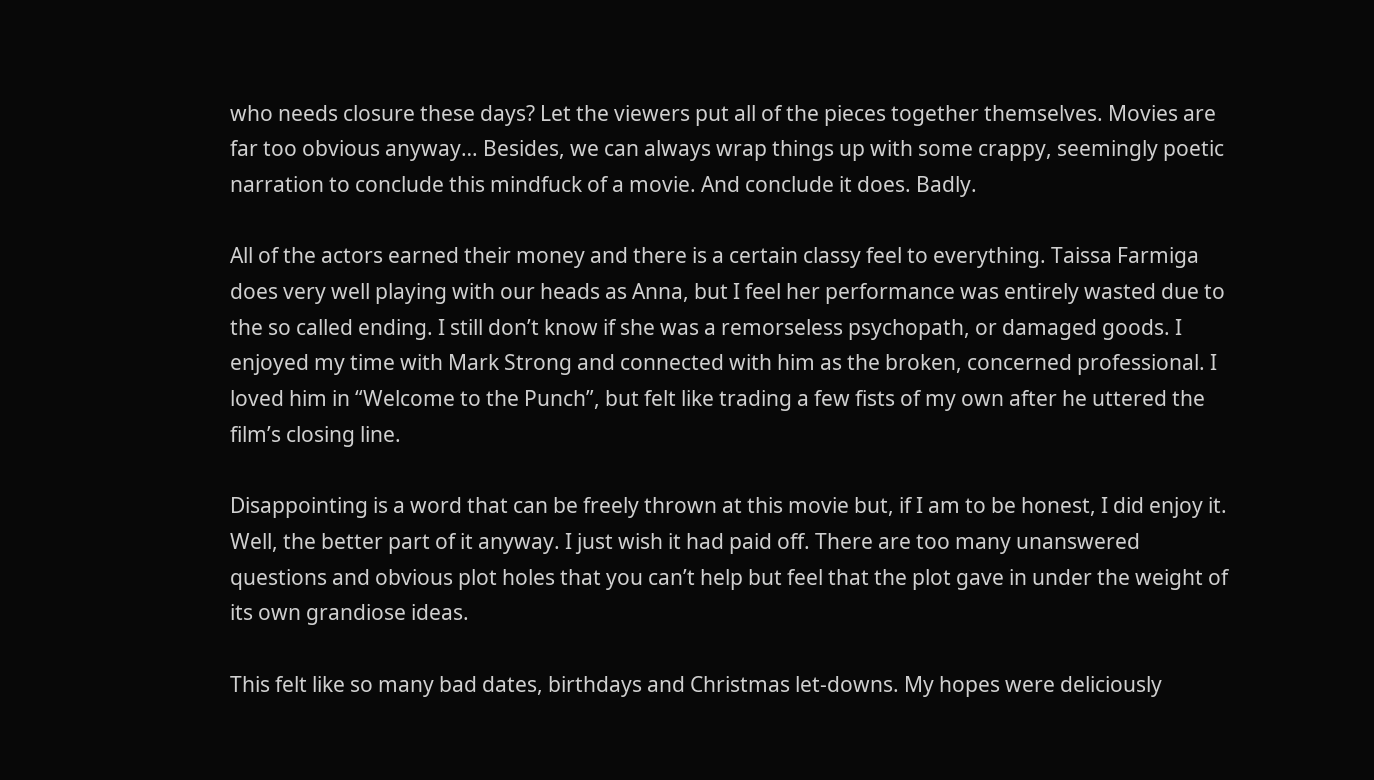who needs closure these days? Let the viewers put all of the pieces together themselves. Movies are far too obvious anyway… Besides, we can always wrap things up with some crappy, seemingly poetic narration to conclude this mindfuck of a movie. And conclude it does. Badly.

All of the actors earned their money and there is a certain classy feel to everything. Taissa Farmiga does very well playing with our heads as Anna, but I feel her performance was entirely wasted due to the so called ending. I still don’t know if she was a remorseless psychopath, or damaged goods. I enjoyed my time with Mark Strong and connected with him as the broken, concerned professional. I loved him in “Welcome to the Punch”, but felt like trading a few fists of my own after he uttered the film’s closing line.

Disappointing is a word that can be freely thrown at this movie but, if I am to be honest, I did enjoy it. Well, the better part of it anyway. I just wish it had paid off. There are too many unanswered questions and obvious plot holes that you can’t help but feel that the plot gave in under the weight of its own grandiose ideas.

This felt like so many bad dates, birthdays and Christmas let-downs. My hopes were deliciously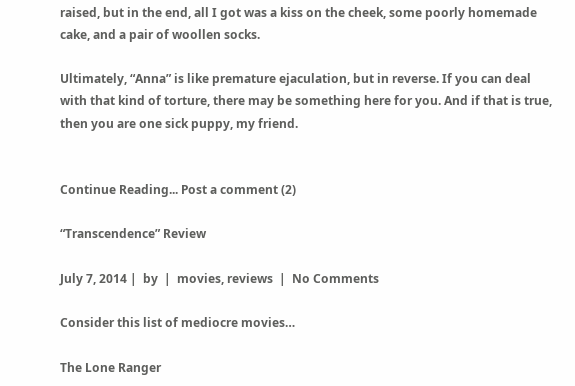raised, but in the end, all I got was a kiss on the cheek, some poorly homemade cake, and a pair of woollen socks.

Ultimately, “Anna” is like premature ejaculation, but in reverse. If you can deal with that kind of torture, there may be something here for you. And if that is true, then you are one sick puppy, my friend.


Continue Reading... Post a comment (2)

“Transcendence” Review

July 7, 2014 |  by  |  movies, reviews  |  No Comments

Consider this list of mediocre movies…

The Lone Ranger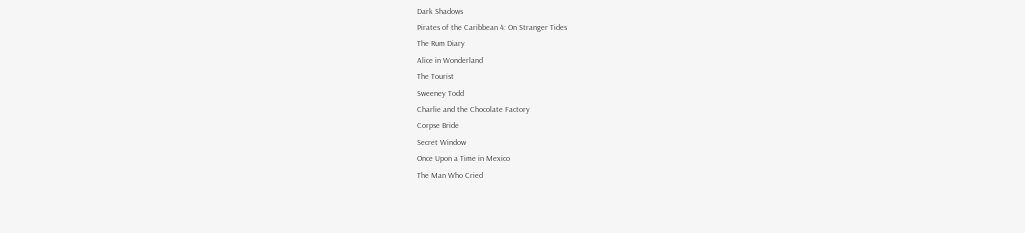Dark Shadows
Pirates of the Caribbean 4: On Stranger Tides
The Rum Diary
Alice in Wonderland
The Tourist
Sweeney Todd
Charlie and the Chocolate Factory
Corpse Bride
Secret Window
Once Upon a Time in Mexico
The Man Who Cried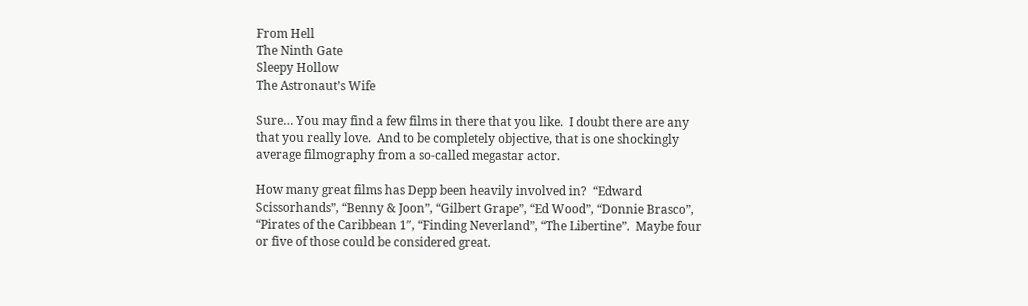From Hell
The Ninth Gate
Sleepy Hollow
The Astronaut’s Wife

Sure… You may find a few films in there that you like.  I doubt there are any that you really love.  And to be completely objective, that is one shockingly average filmography from a so-called megastar actor.

How many great films has Depp been heavily involved in?  “Edward Scissorhands”, “Benny & Joon”, “Gilbert Grape”, “Ed Wood”, “Donnie Brasco”, “Pirates of the Caribbean 1″, “Finding Neverland”, “The Libertine”.  Maybe four or five of those could be considered great.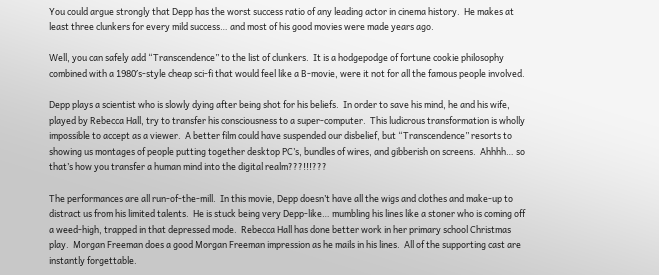You could argue strongly that Depp has the worst success ratio of any leading actor in cinema history.  He makes at least three clunkers for every mild success… and most of his good movies were made years ago.

Well, you can safely add “Transcendence” to the list of clunkers.  It is a hodgepodge of fortune cookie philosophy combined with a 1980′s-style cheap sci-fi that would feel like a B-movie, were it not for all the famous people involved.

Depp plays a scientist who is slowly dying after being shot for his beliefs.  In order to save his mind, he and his wife, played by Rebecca Hall, try to transfer his consciousness to a super-computer.  This ludicrous transformation is wholly impossible to accept as a viewer.  A better film could have suspended our disbelief, but “Transcendence” resorts to showing us montages of people putting together desktop PC’s, bundles of wires, and gibberish on screens.  Ahhhh… so that’s how you transfer a human mind into the digital realm???!!!???

The performances are all run-of-the-mill.  In this movie, Depp doesn’t have all the wigs and clothes and make-up to distract us from his limited talents.  He is stuck being very Depp-like… mumbling his lines like a stoner who is coming off a weed-high, trapped in that depressed mode.  Rebecca Hall has done better work in her primary school Christmas play.  Morgan Freeman does a good Morgan Freeman impression as he mails in his lines.  All of the supporting cast are instantly forgettable.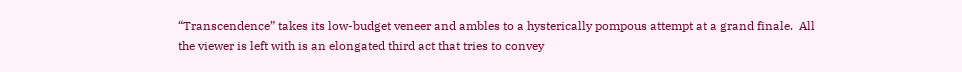“Transcendence” takes its low-budget veneer and ambles to a hysterically pompous attempt at a grand finale.  All the viewer is left with is an elongated third act that tries to convey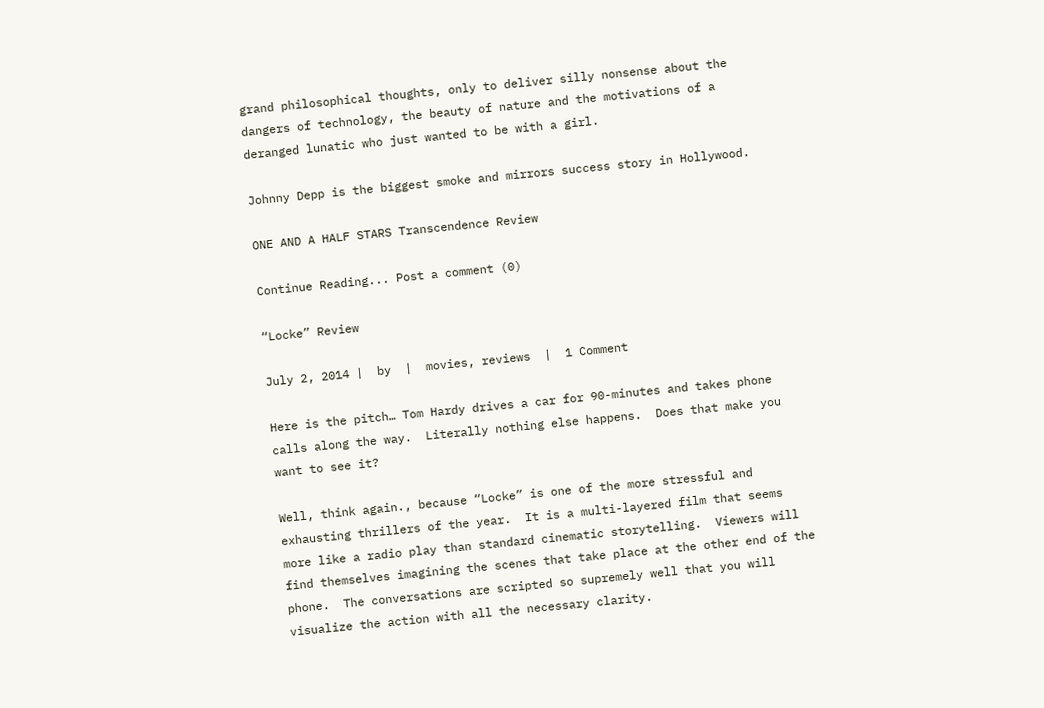grand philosophical thoughts, only to deliver silly nonsense about the dangers of technology, the beauty of nature and the motivations of a deranged lunatic who just wanted to be with a girl.

Johnny Depp is the biggest smoke and mirrors success story in Hollywood.

ONE AND A HALF STARS Transcendence Review

Continue Reading... Post a comment (0)

“Locke” Review

July 2, 2014 |  by  |  movies, reviews  |  1 Comment

Here is the pitch… Tom Hardy drives a car for 90-minutes and takes phone calls along the way.  Literally nothing else happens.  Does that make you want to see it?

Well, think again., because “Locke” is one of the more stressful and exhausting thrillers of the year.  It is a multi-layered film that seems more like a radio play than standard cinematic storytelling.  Viewers will find themselves imagining the scenes that take place at the other end of the phone.  The conversations are scripted so supremely well that you will visualize the action with all the necessary clarity.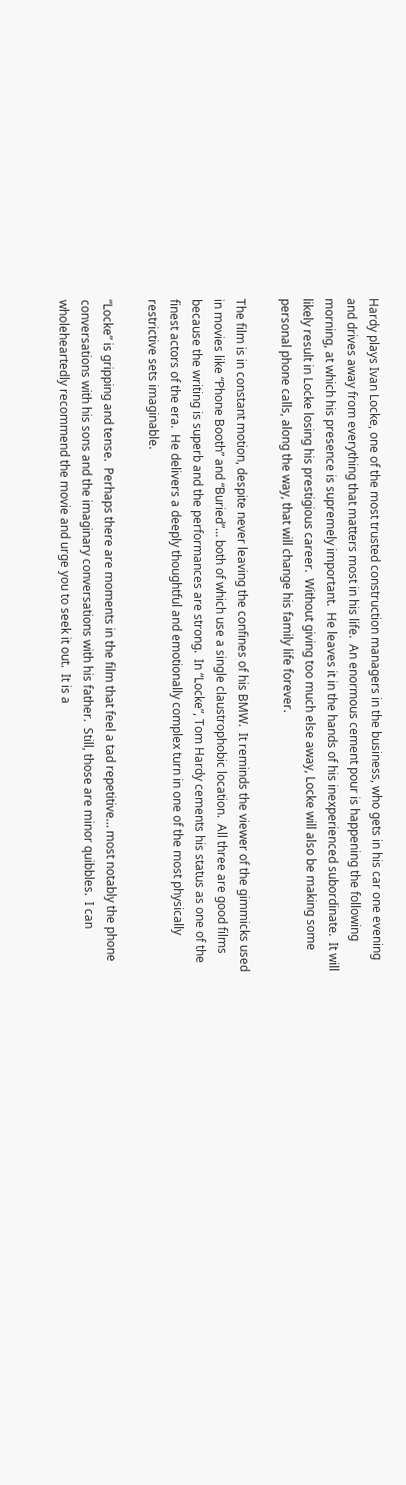Hardy plays Ivan Locke, one of the most trusted construction managers in the business, who gets in his car one evening and drives away from everything that matters most in his life.  An enormous cement pour is happening the following morning, at which his presence is supremely important.  He leaves it in the hands of his inexperienced subordinate.  It will likely result in Locke losing his prestigious career.  Without giving too much else away, Locke will also be making some personal phone calls, along the way, that will change his family life forever.

The film is in constant motion, despite never leaving the confines of his BMW.  It reminds the viewer of the gimmicks used in movies like “Phone Booth” and “Buried”… both of which use a single claustrophobic location.  All three are good films because the writing is superb and the performances are strong.  In “Locke”, Tom Hardy cements his status as one of the finest actors of the era.  He delivers a deeply thoughtful and emotionally complex turn in one of the most physically restrictive sets imaginable.

“Locke” is gripping and tense.  Perhaps there are moments in the film that feel a tad repetitive… most notably the phone conversations with his sons and the imaginary conversations with his father.  Still, those are minor quibbles.  I can wholeheartedly recommend the movie and urge you to seek it out.  It is a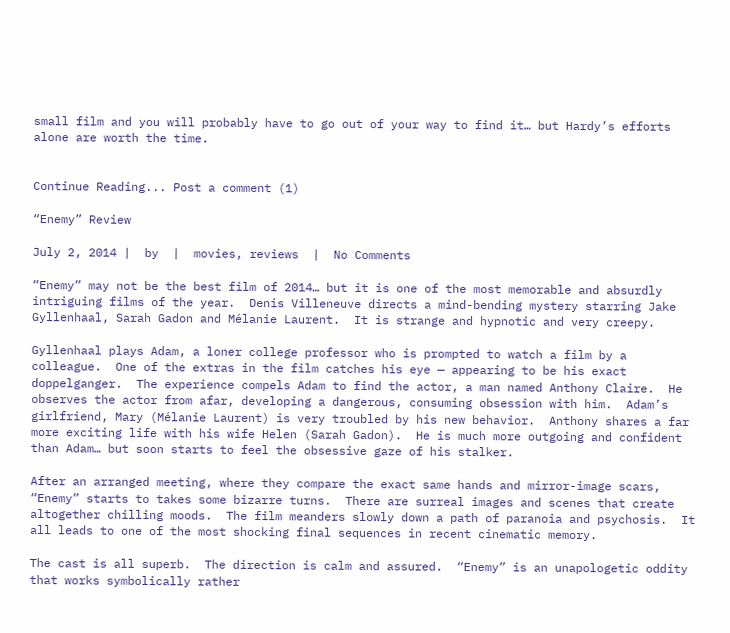small film and you will probably have to go out of your way to find it… but Hardy’s efforts alone are worth the time.


Continue Reading... Post a comment (1)

“Enemy” Review

July 2, 2014 |  by  |  movies, reviews  |  No Comments

“Enemy” may not be the best film of 2014… but it is one of the most memorable and absurdly intriguing films of the year.  Denis Villeneuve directs a mind-bending mystery starring Jake Gyllenhaal, Sarah Gadon and Mélanie Laurent.  It is strange and hypnotic and very creepy.

Gyllenhaal plays Adam, a loner college professor who is prompted to watch a film by a colleague.  One of the extras in the film catches his eye — appearing to be his exact doppelganger.  The experience compels Adam to find the actor, a man named Anthony Claire.  He observes the actor from afar, developing a dangerous, consuming obsession with him.  Adam’s girlfriend, Mary (Mélanie Laurent) is very troubled by his new behavior.  Anthony shares a far more exciting life with his wife Helen (Sarah Gadon).  He is much more outgoing and confident than Adam… but soon starts to feel the obsessive gaze of his stalker.

After an arranged meeting, where they compare the exact same hands and mirror-image scars, “Enemy” starts to takes some bizarre turns.  There are surreal images and scenes that create altogether chilling moods.  The film meanders slowly down a path of paranoia and psychosis.  It all leads to one of the most shocking final sequences in recent cinematic memory.

The cast is all superb.  The direction is calm and assured.  “Enemy” is an unapologetic oddity that works symbolically rather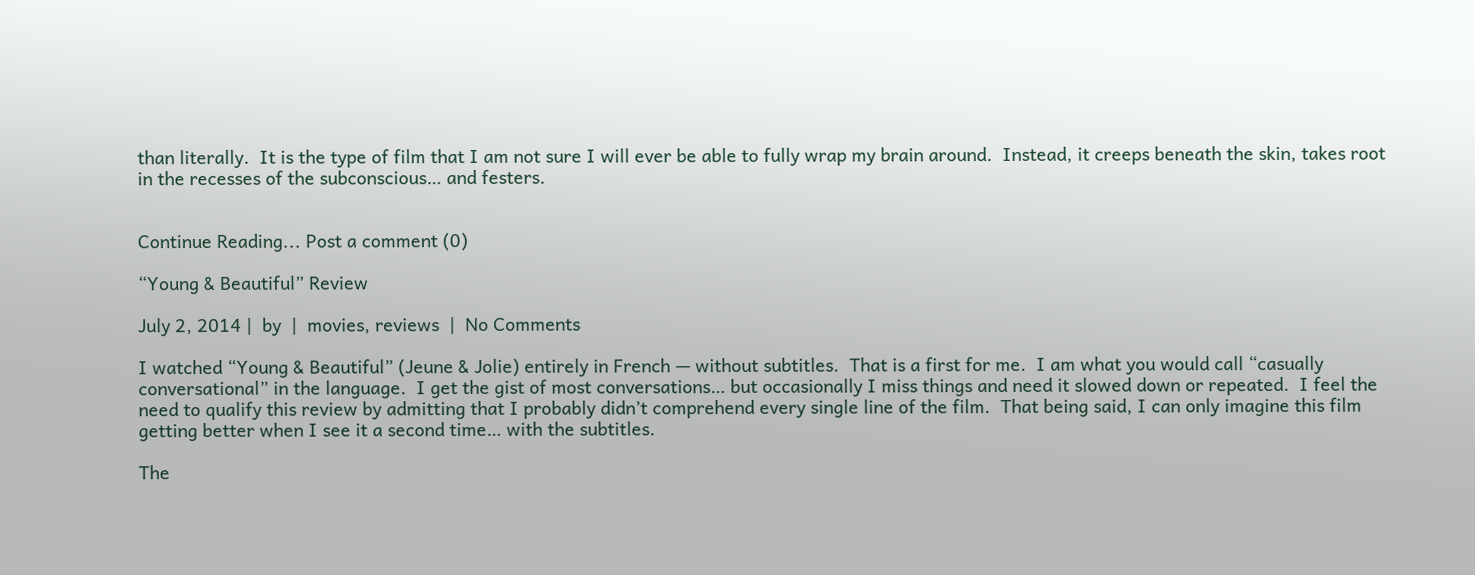than literally.  It is the type of film that I am not sure I will ever be able to fully wrap my brain around.  Instead, it creeps beneath the skin, takes root in the recesses of the subconscious… and festers.


Continue Reading... Post a comment (0)

“Young & Beautiful” Review

July 2, 2014 |  by  |  movies, reviews  |  No Comments

I watched “Young & Beautiful” (Jeune & Jolie) entirely in French — without subtitles.  That is a first for me.  I am what you would call “casually conversational” in the language.  I get the gist of most conversations… but occasionally I miss things and need it slowed down or repeated.  I feel the need to qualify this review by admitting that I probably didn’t comprehend every single line of the film.  That being said, I can only imagine this film getting better when I see it a second time… with the subtitles.

The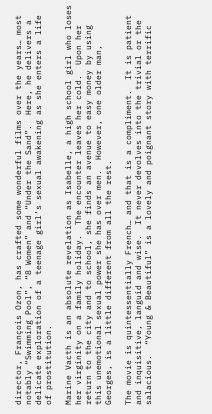director, François Ozon, has crafted some wonderful films over the years… most notably “Swimming Pool”, “8 Women” and “Under the Sand”.  Here, he delivers a delicate exploration of a teenage girl’s sexual awakening as she enters a life of prostitution.

Marine Vacth is an absolute revelation as Isabelle, a high school girl who loses her virginity on a family holiday.  The encounter leaves her cold.  Upon her return to the city and to school, she finds an avenue to easy money by using this unemotional sexual power she has over men.  However, one older man, Georges, is a little different from all the rest.

The movie is quintessentially French… and that is a compliment.  It is patient and inquisitive, languid and wise.  It never devolves into the trivial or the salacious.  “Young & Beautiful” is a lovely and poignant story with terrific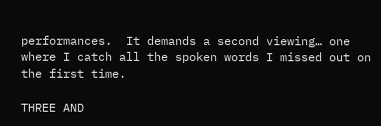performances.  It demands a second viewing… one where I catch all the spoken words I missed out on the first time.

THREE AND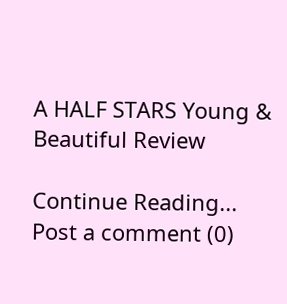A HALF STARS Young & Beautiful Review

Continue Reading... Post a comment (0)